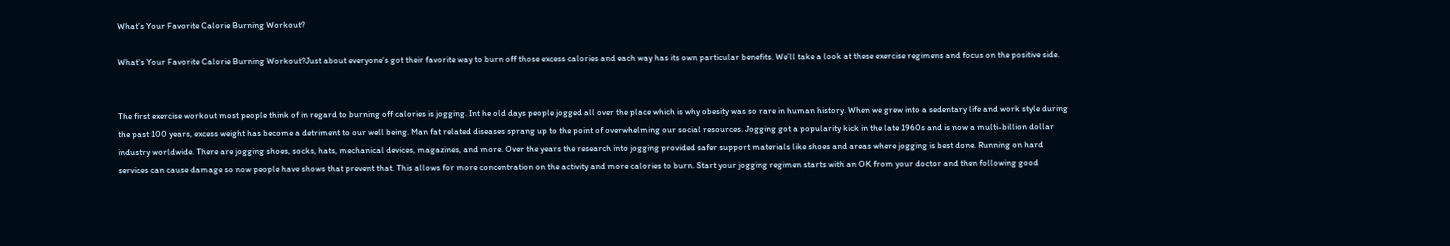What’s Your Favorite Calorie Burning Workout?

What's Your Favorite Calorie Burning Workout?Just about everyone’s got their favorite way to burn off those excess calories and each way has its own particular benefits. We’ll take a look at these exercise regimens and focus on the positive side.


The first exercise workout most people think of in regard to burning off calories is jogging. Int he old days people jogged all over the place which is why obesity was so rare in human history. When we grew into a sedentary life and work style during the past 100 years, excess weight has become a detriment to our well being. Man fat related diseases sprang up to the point of overwhelming our social resources. Jogging got a popularity kick in the late 1960s and is now a multi-billion dollar industry worldwide. There are jogging shoes, socks, hats, mechanical devices, magazines, and more. Over the years the research into jogging provided safer support materials like shoes and areas where jogging is best done. Running on hard services can cause damage so now people have shows that prevent that. This allows for more concentration on the activity and more calories to burn. Start your jogging regimen starts with an OK from your doctor and then following good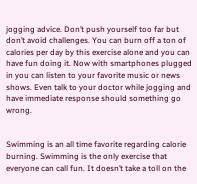jogging advice. Don’t push yourself too far but don’t avoid challenges. You can burn off a ton of calories per day by this exercise alone and you can have fun doing it. Now with smartphones plugged in you can listen to your favorite music or news shows. Even talk to your doctor while jogging and have immediate response should something go wrong.


Swimming is an all time favorite regarding calorie burning. Swimming is the only exercise that everyone can call fun. It doesn’t take a toll on the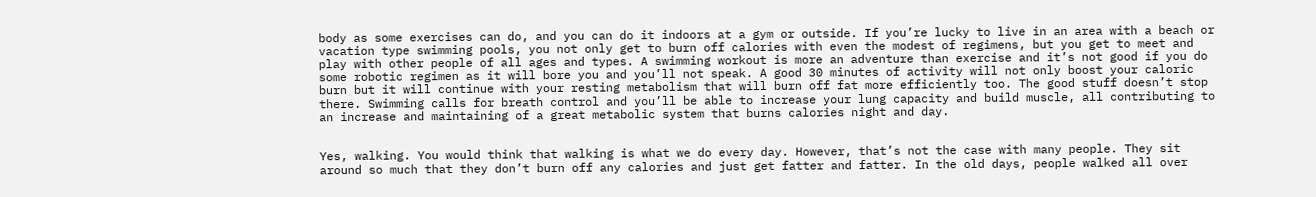body as some exercises can do, and you can do it indoors at a gym or outside. If you’re lucky to live in an area with a beach or vacation type swimming pools, you not only get to burn off calories with even the modest of regimens, but you get to meet and play with other people of all ages and types. A swimming workout is more an adventure than exercise and it’s not good if you do some robotic regimen as it will bore you and you’ll not speak. A good 30 minutes of activity will not only boost your caloric burn but it will continue with your resting metabolism that will burn off fat more efficiently too. The good stuff doesn’t stop there. Swimming calls for breath control and you’ll be able to increase your lung capacity and build muscle, all contributing to an increase and maintaining of a great metabolic system that burns calories night and day.


Yes, walking. You would think that walking is what we do every day. However, that’s not the case with many people. They sit around so much that they don’t burn off any calories and just get fatter and fatter. In the old days, people walked all over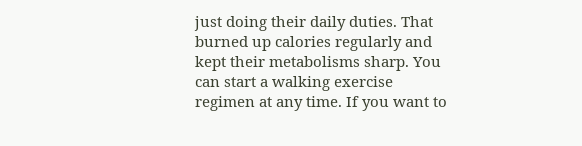just doing their daily duties. That burned up calories regularly and kept their metabolisms sharp. You can start a walking exercise regimen at any time. If you want to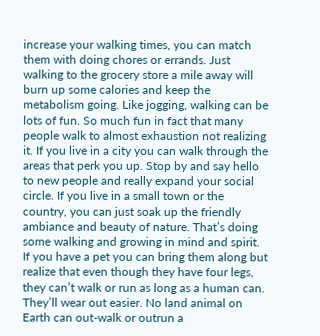increase your walking times, you can match them with doing chores or errands. Just walking to the grocery store a mile away will burn up some calories and keep the metabolism going. Like jogging, walking can be lots of fun. So much fun in fact that many people walk to almost exhaustion not realizing it. If you live in a city you can walk through the areas that perk you up. Stop by and say hello to new people and really expand your social circle. If you live in a small town or the country, you can just soak up the friendly ambiance and beauty of nature. That’s doing some walking and growing in mind and spirit. If you have a pet you can bring them along but realize that even though they have four legs, they can’t walk or run as long as a human can. They’ll wear out easier. No land animal on Earth can out-walk or outrun a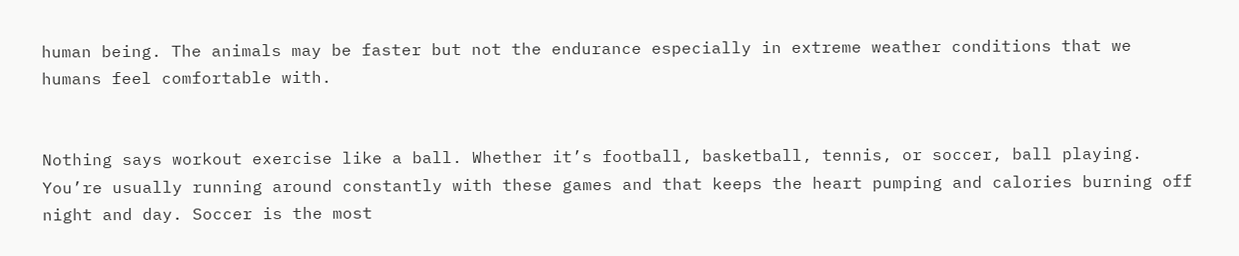human being. The animals may be faster but not the endurance especially in extreme weather conditions that we humans feel comfortable with.


Nothing says workout exercise like a ball. Whether it’s football, basketball, tennis, or soccer, ball playing. You’re usually running around constantly with these games and that keeps the heart pumping and calories burning off night and day. Soccer is the most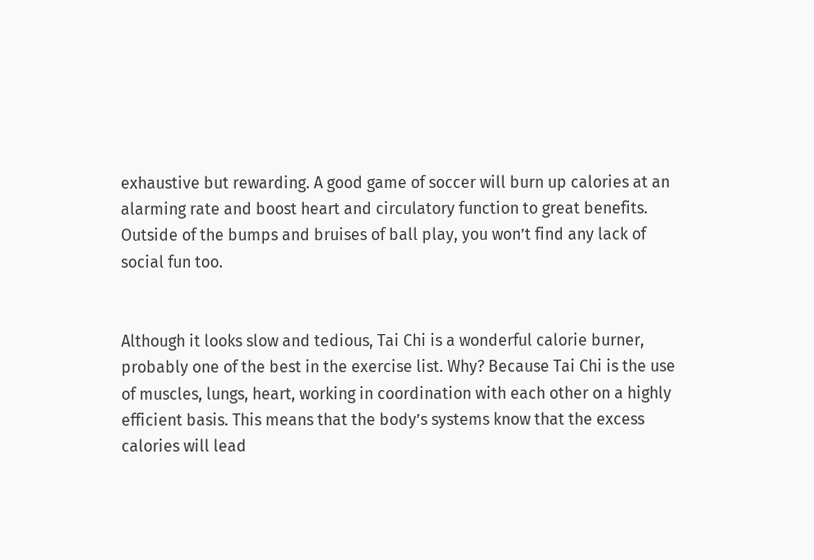exhaustive but rewarding. A good game of soccer will burn up calories at an alarming rate and boost heart and circulatory function to great benefits. Outside of the bumps and bruises of ball play, you won’t find any lack of social fun too.


Although it looks slow and tedious, Tai Chi is a wonderful calorie burner, probably one of the best in the exercise list. Why? Because Tai Chi is the use of muscles, lungs, heart, working in coordination with each other on a highly efficient basis. This means that the body’s systems know that the excess calories will lead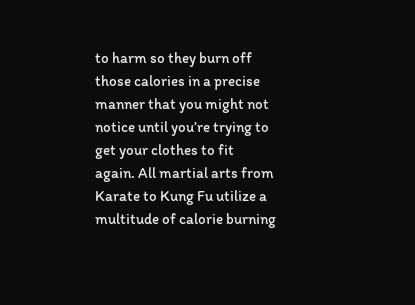to harm so they burn off those calories in a precise manner that you might not notice until you’re trying to get your clothes to fit again. All martial arts from Karate to Kung Fu utilize a multitude of calorie burning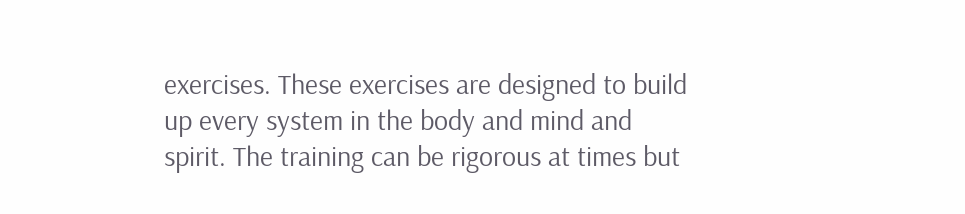exercises. These exercises are designed to build up every system in the body and mind and spirit. The training can be rigorous at times but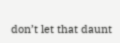don’t let that daunt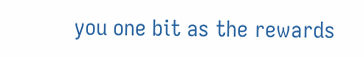you one bit as the rewards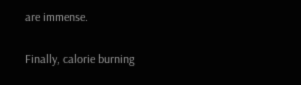are immense.

Finally, calorie burning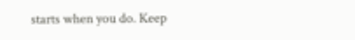starts when you do. Keep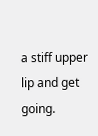a stiff upper lip and get going.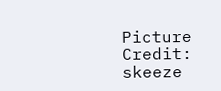Picture Credit: skeeze